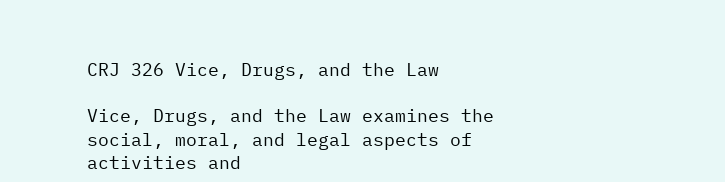CRJ 326 Vice, Drugs, and the Law

Vice, Drugs, and the Law examines the social, moral, and legal aspects of activities and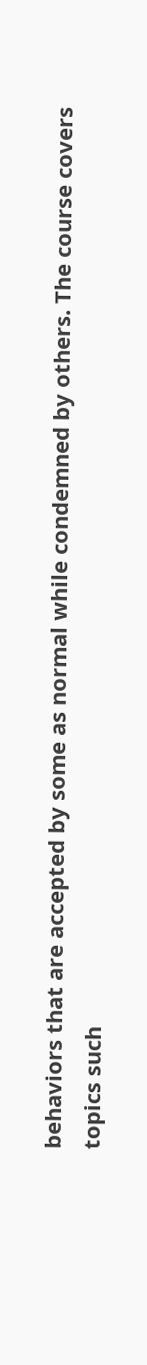behaviors that are accepted by some as normal while condemned by others. The course covers topics such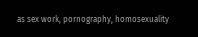as sex work, pornography, homosexuality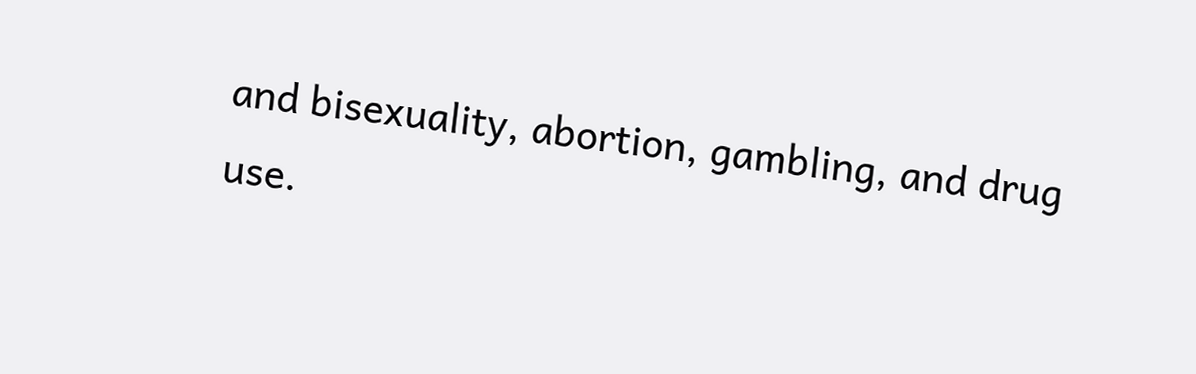and bisexuality, abortion, gambling, and drug use.